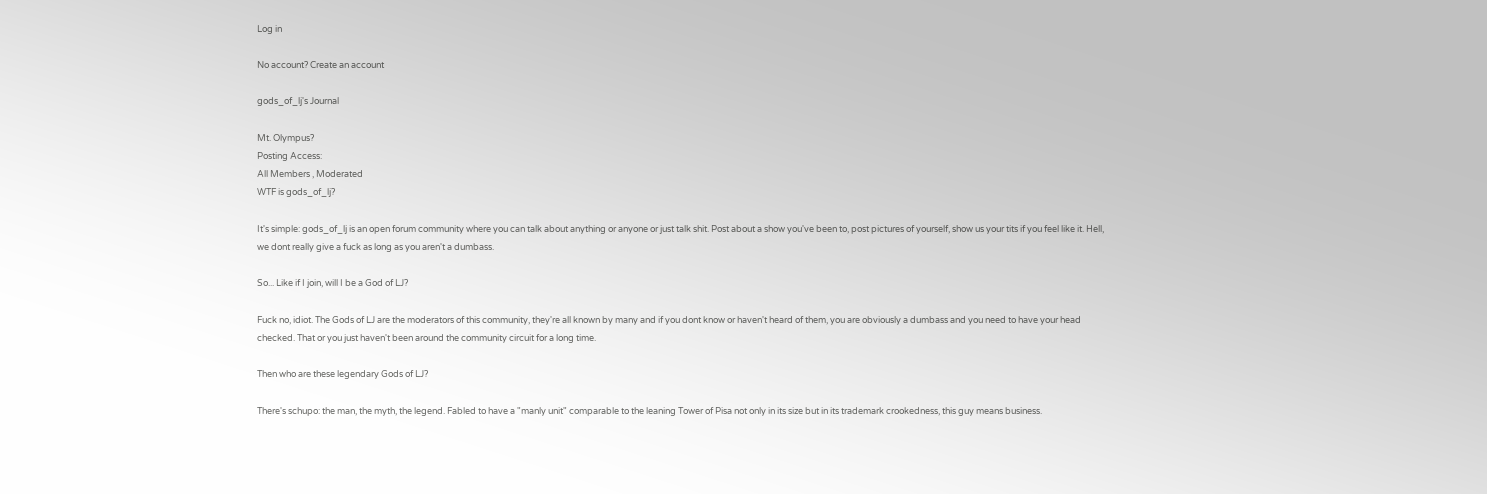Log in

No account? Create an account

gods_of_lj's Journal

Mt. Olympus?
Posting Access:
All Members , Moderated
WTF is gods_of_lj?

It's simple: gods_of_lj is an open forum community where you can talk about anything or anyone or just talk shit. Post about a show you've been to, post pictures of yourself, show us your tits if you feel like it. Hell, we dont really give a fuck as long as you aren't a dumbass.

So... Like if I join, will I be a God of LJ?

Fuck no, idiot. The Gods of LJ are the moderators of this community, they're all known by many and if you dont know or haven't heard of them, you are obviously a dumbass and you need to have your head checked. That or you just haven't been around the community circuit for a long time.

Then who are these legendary Gods of LJ?

There's schupo: the man, the myth, the legend. Fabled to have a "manly unit" comparable to the leaning Tower of Pisa not only in its size but in its trademark crookedness, this guy means business.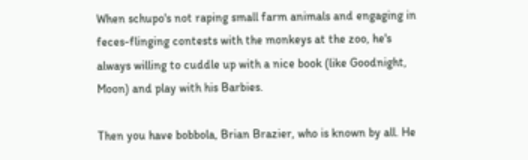When schupo's not raping small farm animals and engaging in feces-flinging contests with the monkeys at the zoo, he's always willing to cuddle up with a nice book (like Goodnight, Moon) and play with his Barbies.

Then you have bobbola, Brian Brazier, who is known by all. He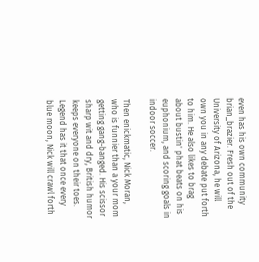even has his own community brian_brazier. Fresh out of the University of Arizona, he will own you in any debate put forth to him. He also likes to brag about bustin' phat beats on his euphonium, and scoring goals in indoor soccer.

Then enickmatic, Nick Moran, who is funnier than a your mom getting gang-banged. His scissor sharp wit and dry, British humor keeps everyone on their toes. Legend has it that once every blue moon, Nick will crawl forth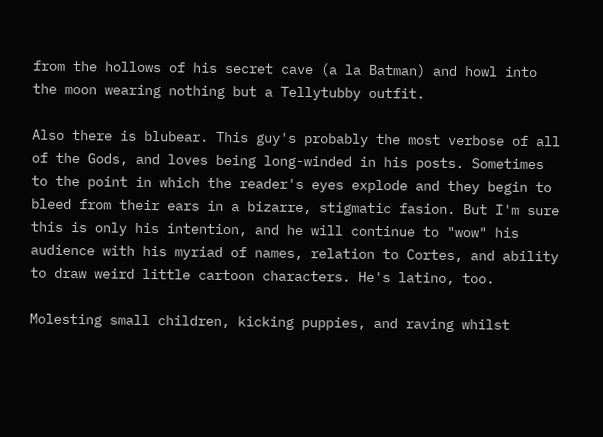from the hollows of his secret cave (a la Batman) and howl into the moon wearing nothing but a Tellytubby outfit.

Also there is blubear. This guy's probably the most verbose of all of the Gods, and loves being long-winded in his posts. Sometimes to the point in which the reader's eyes explode and they begin to bleed from their ears in a bizarre, stigmatic fasion. But I'm sure this is only his intention, and he will continue to "wow" his audience with his myriad of names, relation to Cortes, and ability to draw weird little cartoon characters. He's latino, too.

Molesting small children, kicking puppies, and raving whilst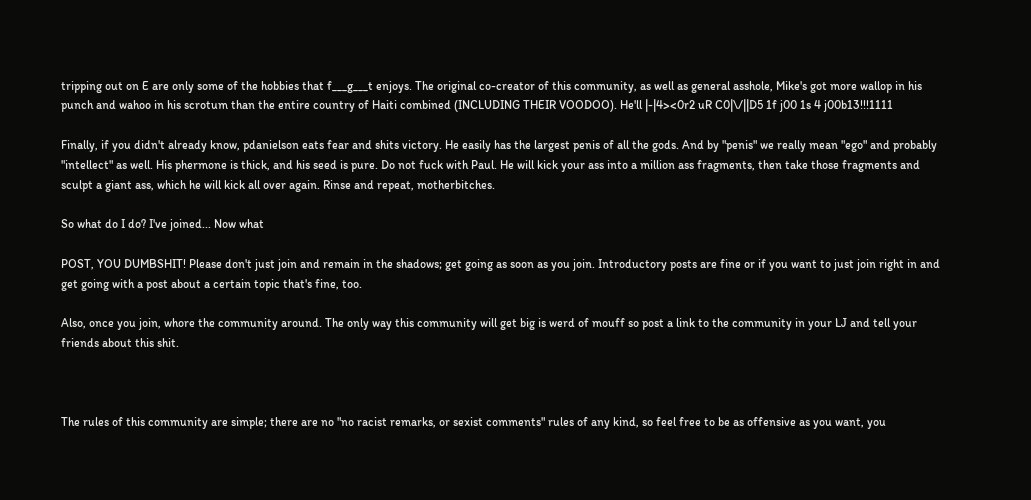tripping out on E are only some of the hobbies that f___g___t enjoys. The original co-creator of this community, as well as general asshole, Mike's got more wallop in his punch and wahoo in his scrotum than the entire country of Haiti combined (INCLUDING THEIR VOODOO). He'll |-|4><0r2 uR C0|\/||D5 1f j00 1s 4 j00b13!!!1111

Finally, if you didn't already know, pdanielson eats fear and shits victory. He easily has the largest penis of all the gods. And by "penis" we really mean "ego" and probably "intellect" as well. His phermone is thick, and his seed is pure. Do not fuck with Paul. He will kick your ass into a million ass fragments, then take those fragments and sculpt a giant ass, which he will kick all over again. Rinse and repeat, motherbitches.

So what do I do? I've joined... Now what

POST, YOU DUMBSHIT! Please don't just join and remain in the shadows; get going as soon as you join. Introductory posts are fine or if you want to just join right in and get going with a post about a certain topic that's fine, too.

Also, once you join, whore the community around. The only way this community will get big is werd of mouff so post a link to the community in your LJ and tell your friends about this shit.



The rules of this community are simple; there are no "no racist remarks, or sexist comments" rules of any kind, so feel free to be as offensive as you want, you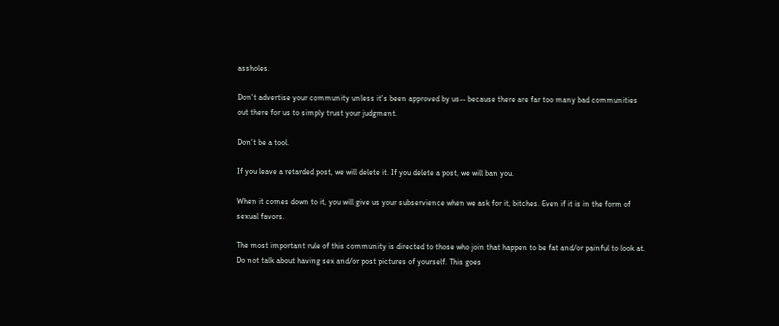assholes.

Don't advertise your community unless it's been approved by us-- because there are far too many bad communities out there for us to simply trust your judgment.

Don't be a tool.

If you leave a retarded post, we will delete it. If you delete a post, we will ban you.

When it comes down to it, you will give us your subservience when we ask for it, bitches. Even if it is in the form of sexual favors.

The most important rule of this community is directed to those who join that happen to be fat and/or painful to look at. Do not talk about having sex and/or post pictures of yourself. This goes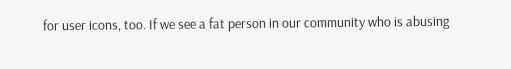for user icons, too. If we see a fat person in our community who is abusing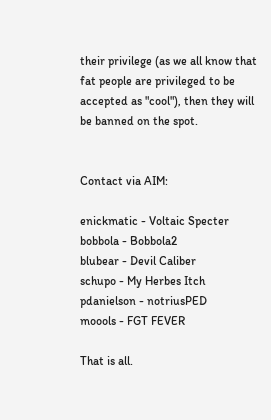their privilege (as we all know that fat people are privileged to be accepted as "cool"), then they will be banned on the spot.


Contact via AIM:

enickmatic - Voltaic Specter
bobbola - Bobbola2
blubear - Devil Caliber
schupo - My Herbes Itch
pdanielson - notriusPED
moools - FGT FEVER

That is all.